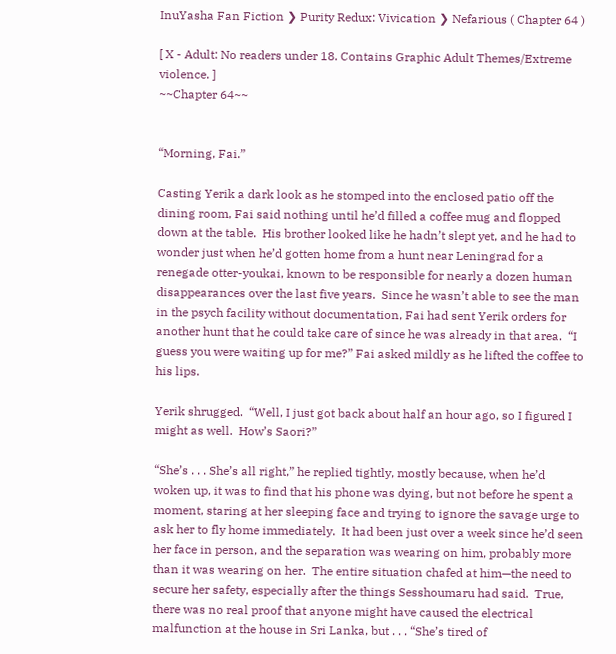InuYasha Fan Fiction ❯ Purity Redux: Vivication ❯ Nefarious ( Chapter 64 )

[ X - Adult: No readers under 18. Contains Graphic Adult Themes/Extreme violence. ]
~~Chapter 64~~


“Morning, Fai.”

Casting Yerik a dark look as he stomped into the enclosed patio off the dining room, Fai said nothing until he’d filled a coffee mug and flopped down at the table.  His brother looked like he hadn’t slept yet, and he had to wonder just when he’d gotten home from a hunt near Leningrad for a renegade otter-youkai, known to be responsible for nearly a dozen human disappearances over the last five years.  Since he wasn’t able to see the man in the psych facility without documentation, Fai had sent Yerik orders for another hunt that he could take care of since he was already in that area.  “I guess you were waiting up for me?” Fai asked mildly as he lifted the coffee to his lips.

Yerik shrugged.  “Well, I just got back about half an hour ago, so I figured I might as well.  How’s Saori?”

“She’s . . . She’s all right,” he replied tightly, mostly because, when he’d woken up, it was to find that his phone was dying, but not before he spent a moment, staring at her sleeping face and trying to ignore the savage urge to ask her to fly home immediately.  It had been just over a week since he’d seen her face in person, and the separation was wearing on him, probably more than it was wearing on her.  The entire situation chafed at him—the need to secure her safety, especially after the things Sesshoumaru had said.  True, there was no real proof that anyone might have caused the electrical malfunction at the house in Sri Lanka, but . . . “She’s tired of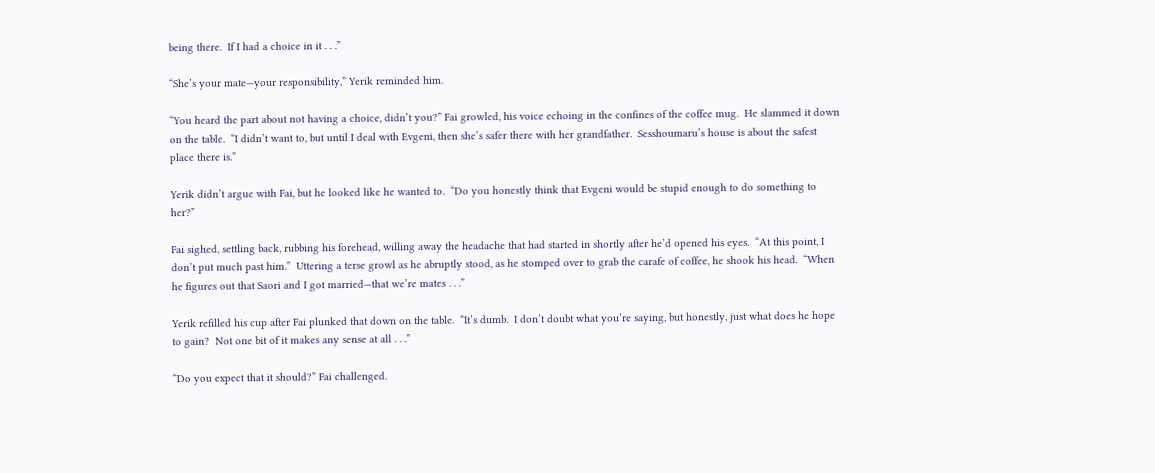being there.  If I had a choice in it . . .”

“She’s your mate—your responsibility,” Yerik reminded him.

“You heard the part about not having a choice, didn’t you?” Fai growled, his voice echoing in the confines of the coffee mug.  He slammed it down on the table.  “I didn’t want to, but until I deal with Evgeni, then she’s safer there with her grandfather.  Sesshoumaru’s house is about the safest place there is.”

Yerik didn’t argue with Fai, but he looked like he wanted to.  “Do you honestly think that Evgeni would be stupid enough to do something to her?”

Fai sighed, settling back, rubbing his forehead, willing away the headache that had started in shortly after he’d opened his eyes.  “At this point, I don’t put much past him.”  Uttering a terse growl as he abruptly stood, as he stomped over to grab the carafe of coffee, he shook his head.  “When he figures out that Saori and I got married—that we’re mates . . .”

Yerik refilled his cup after Fai plunked that down on the table.  “It’s dumb.  I don’t doubt what you’re saying, but honestly, just what does he hope to gain?  Not one bit of it makes any sense at all . . .”

“Do you expect that it should?” Fai challenged.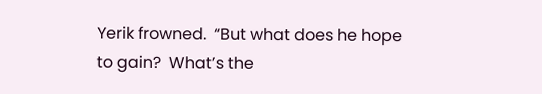Yerik frowned.  “But what does he hope to gain?  What’s the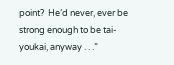point?  He’d never, ever be strong enough to be tai-youkai, anyway . . .”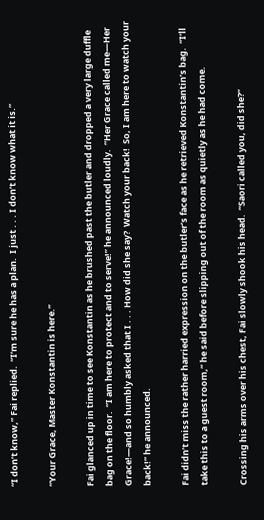“I don’t know,” Fai replied.  “I’m sure he has a plan.  I just . . . I don’t know what it is.”

“Your Grace, Master Konstantin is here.”

Fai glanced up in time to see Konstantin as he brushed past the butler and dropped a very large duffle bag on the floor.  “I am here to protect and to serve!” he announced loudly.  “Her Grace called me—Her Grace!—and so humbly asked that I . . . How did she say?  Watch your back!  So, I am here to watch your back!” he announced.

Fai didn’t miss the rather harried expression on the butler’s face as he retrieved Konstantin’s bag.  “I’ll take this to a guest room,” he said before slipping out of the room as quietly as he had come.

Crossing his arms over his chest, Fai slowly shook his head.  “Saori called you, did she?”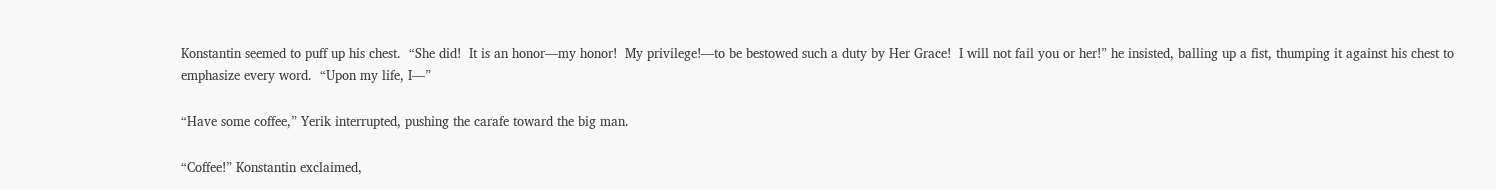Konstantin seemed to puff up his chest.  “She did!  It is an honor—my honor!  My privilege!—to be bestowed such a duty by Her Grace!  I will not fail you or her!” he insisted, balling up a fist, thumping it against his chest to emphasize every word.  “Upon my life, I—”

“Have some coffee,” Yerik interrupted, pushing the carafe toward the big man.

“Coffee!” Konstantin exclaimed,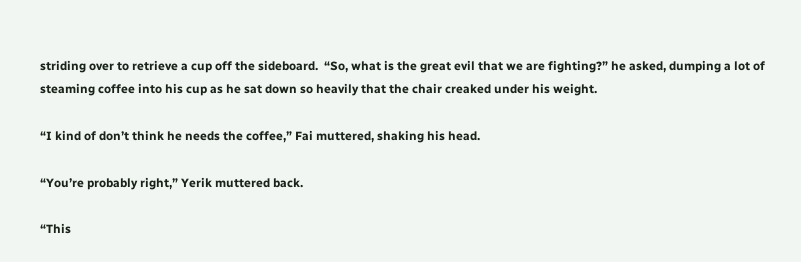striding over to retrieve a cup off the sideboard.  “So, what is the great evil that we are fighting?” he asked, dumping a lot of steaming coffee into his cup as he sat down so heavily that the chair creaked under his weight.

“I kind of don’t think he needs the coffee,” Fai muttered, shaking his head.

“You’re probably right,” Yerik muttered back.

“This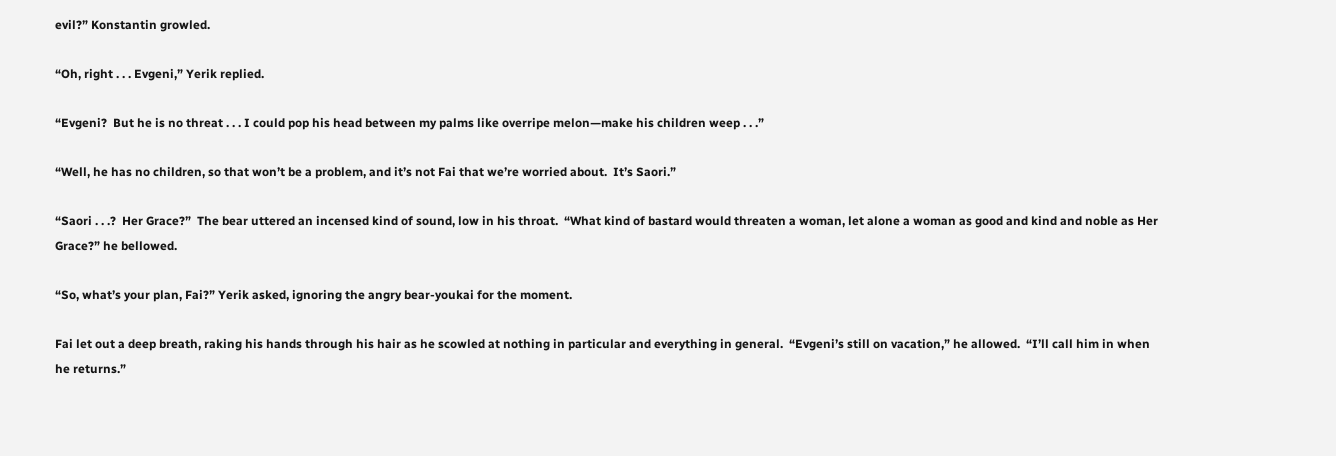evil?” Konstantin growled.

“Oh, right . . . Evgeni,” Yerik replied.

“Evgeni?  But he is no threat . . . I could pop his head between my palms like overripe melon—make his children weep . . .”

“Well, he has no children, so that won’t be a problem, and it’s not Fai that we’re worried about.  It’s Saori.”

“Saori . . .?  Her Grace?”  The bear uttered an incensed kind of sound, low in his throat.  “What kind of bastard would threaten a woman, let alone a woman as good and kind and noble as Her Grace?” he bellowed.

“So, what’s your plan, Fai?” Yerik asked, ignoring the angry bear-youkai for the moment.

Fai let out a deep breath, raking his hands through his hair as he scowled at nothing in particular and everything in general.  “Evgeni’s still on vacation,” he allowed.  “I’ll call him in when he returns.”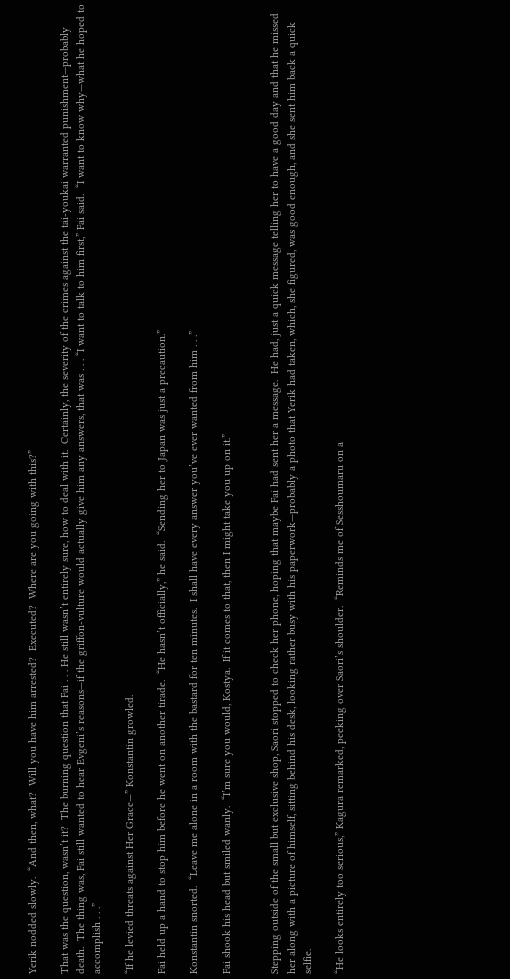Yerik nodded slowly.  “And then, what?  Will you have him arrested?  Executed?  Where are you going with this?”

That was the question, wasn’t it?  The burning question that Fai . . . He still wasn’t entirely sure, how to deal with it.  Certainly, the severity of the crimes against the tai-youkai warranted punishment—probably death.  The thing was, Fai still wanted to hear Evgeni’s reasons—if the griffon-vulture would actually give him any answers, that was . . . “I want to talk to him first,” Fai said.  “I want to know why—what he hoped to accomplish . . .”

“If he levied threats against Her Grace—” Konstantin growled.

Fai held up a hand to stop him before he went on another tirade.  “He hasn’t officially,” he said.  “Sending her to Japan was just a precaution.”

Konstantin snorted.  “Leave me alone in a room with the bastard for ten minutes.  I shall have every answer you’ve ever wanted from him . . .”

Fai shook his head but smiled wanly.  “I’m sure you would, Kostya.  If it comes to that, then I might take you up on it.”


Stepping outside of the small but exclusive shop, Saori stopped to check her phone, hoping that maybe Fai had sent her a message.  He had, just a quick message telling her to have a good day and that he missed her along with a picture of himself, sitting behind his desk, looking rather busy with his paperwork—probably a photo that Yerik had taken, which, she figured, was good enough, and she sent him back a quick selfie.

“He looks entirely too serious,” Kagura remarked, peeking over Saori’s shoulder.  “Reminds me of Sesshoumaru on a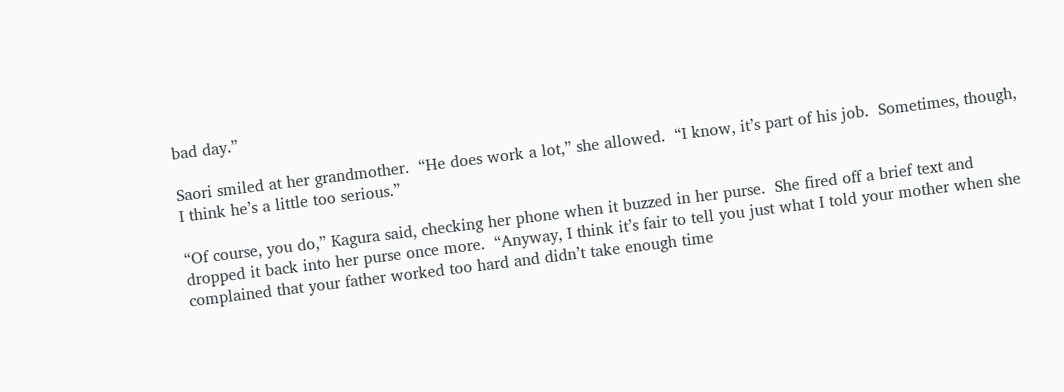bad day.”

Saori smiled at her grandmother.  “He does work a lot,” she allowed.  “I know, it’s part of his job.  Sometimes, though, I think he’s a little too serious.”

“Of course, you do,” Kagura said, checking her phone when it buzzed in her purse.  She fired off a brief text and dropped it back into her purse once more.  “Anyway, I think it’s fair to tell you just what I told your mother when she complained that your father worked too hard and didn’t take enough time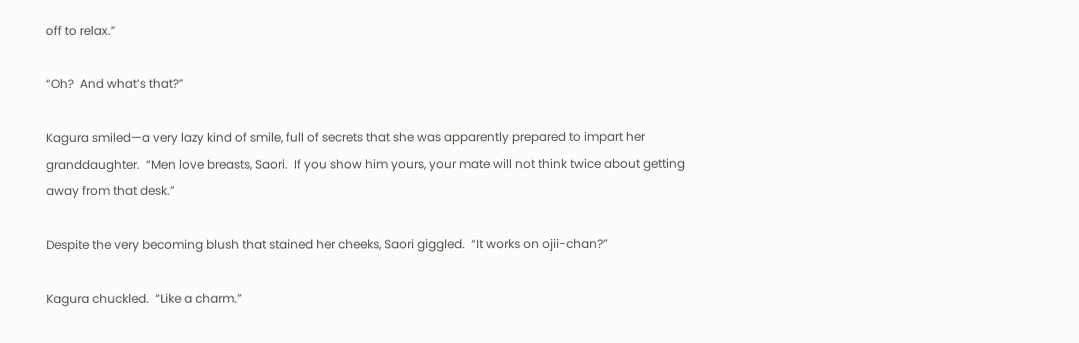off to relax.”

“Oh?  And what’s that?”

Kagura smiled—a very lazy kind of smile, full of secrets that she was apparently prepared to impart her granddaughter.  “Men love breasts, Saori.  If you show him yours, your mate will not think twice about getting away from that desk.”

Despite the very becoming blush that stained her cheeks, Saori giggled.  “It works on ojii-chan?”

Kagura chuckled.  “Like a charm.”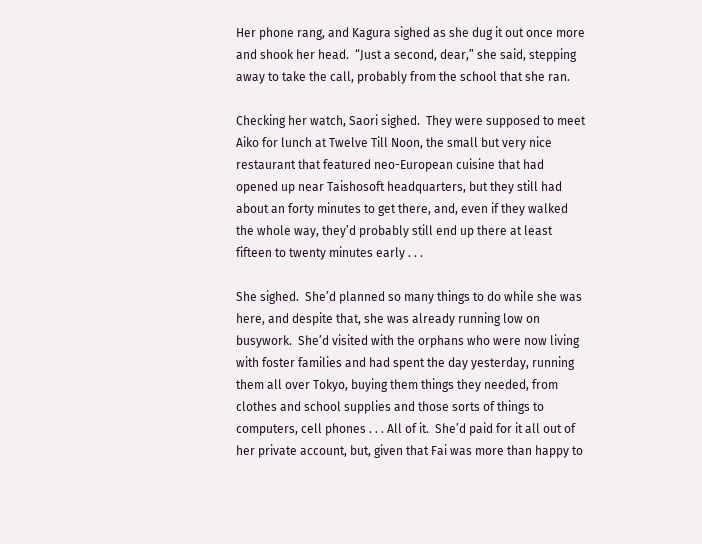Her phone rang, and Kagura sighed as she dug it out once more and shook her head.  “Just a second, dear,” she said, stepping away to take the call, probably from the school that she ran.

Checking her watch, Saori sighed.  They were supposed to meet Aiko for lunch at Twelve Till Noon, the small but very nice restaurant that featured neo-European cuisine that had opened up near Taishosoft headquarters, but they still had about an forty minutes to get there, and, even if they walked the whole way, they’d probably still end up there at least fifteen to twenty minutes early . . .

She sighed.  She’d planned so many things to do while she was here, and despite that, she was already running low on busywork.  She’d visited with the orphans who were now living with foster families and had spent the day yesterday, running them all over Tokyo, buying them things they needed, from clothes and school supplies and those sorts of things to computers, cell phones . . . All of it.  She’d paid for it all out of her private account, but, given that Fai was more than happy to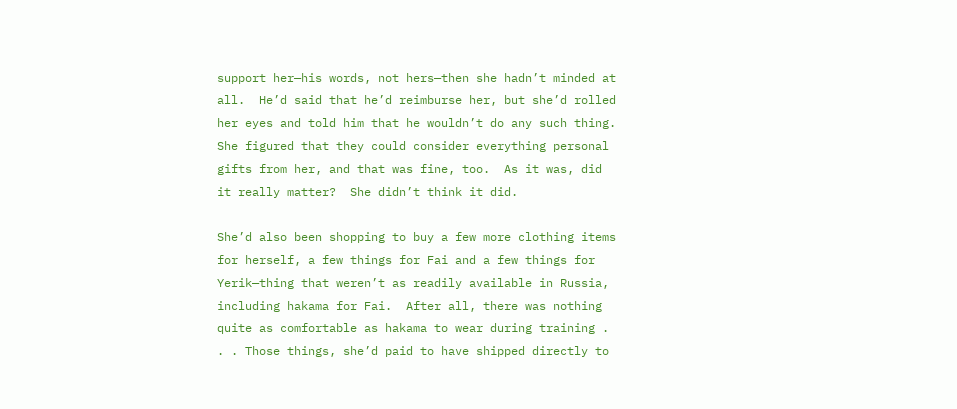support her—his words, not hers—then she hadn’t minded at all.  He’d said that he’d reimburse her, but she’d rolled her eyes and told him that he wouldn’t do any such thing.  She figured that they could consider everything personal gifts from her, and that was fine, too.  As it was, did it really matter?  She didn’t think it did.

She’d also been shopping to buy a few more clothing items for herself, a few things for Fai and a few things for Yerik—thing that weren’t as readily available in Russia, including hakama for Fai.  After all, there was nothing quite as comfortable as hakama to wear during training . . . Those things, she’d paid to have shipped directly to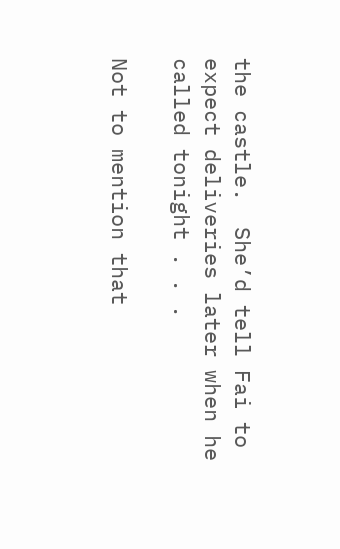the castle.  She’d tell Fai to expect deliveries later when he called tonight . . .

Not to mention that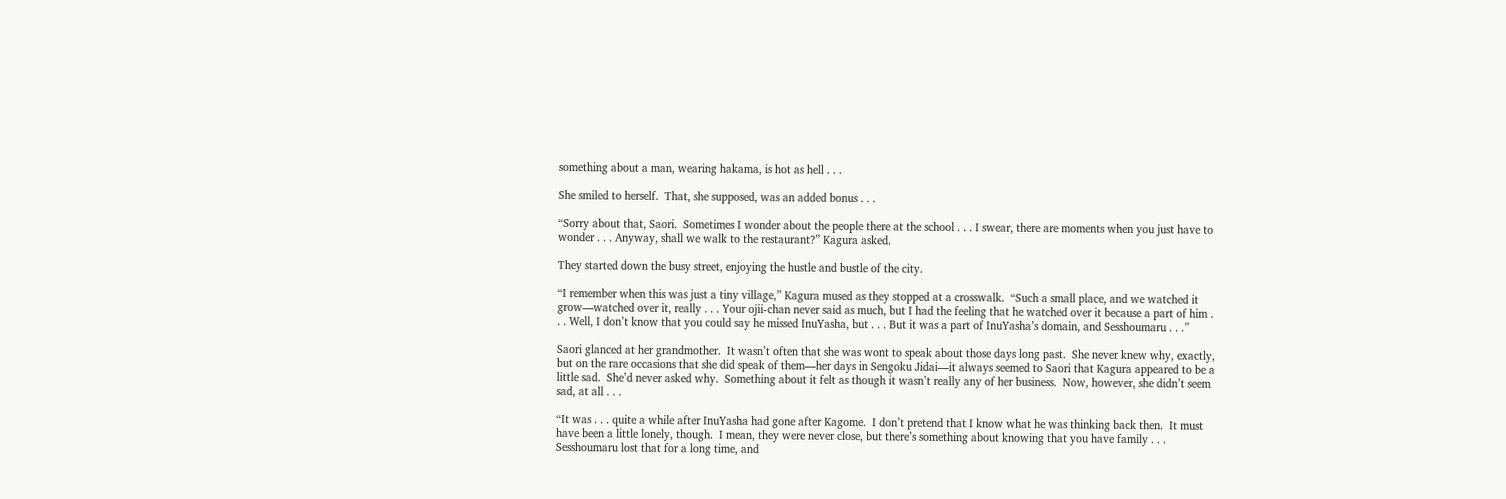something about a man, wearing hakama, is hot as hell . . .

She smiled to herself.  That, she supposed, was an added bonus . . .

“Sorry about that, Saori.  Sometimes I wonder about the people there at the school . . . I swear, there are moments when you just have to wonder . . . Anyway, shall we walk to the restaurant?” Kagura asked.

They started down the busy street, enjoying the hustle and bustle of the city.

“I remember when this was just a tiny village,” Kagura mused as they stopped at a crosswalk.  “Such a small place, and we watched it grow—watched over it, really . . . Your ojii-chan never said as much, but I had the feeling that he watched over it because a part of him . . . Well, I don’t know that you could say he missed InuYasha, but . . . But it was a part of InuYasha’s domain, and Sesshoumaru . . .”

Saori glanced at her grandmother.  It wasn’t often that she was wont to speak about those days long past.  She never knew why, exactly, but on the rare occasions that she did speak of them—her days in Sengoku Jidai—it always seemed to Saori that Kagura appeared to be a little sad.  She’d never asked why.  Something about it felt as though it wasn’t really any of her business.  Now, however, she didn’t seem sad, at all . . .

“It was . . . quite a while after InuYasha had gone after Kagome.  I don’t pretend that I know what he was thinking back then.  It must have been a little lonely, though.  I mean, they were never close, but there’s something about knowing that you have family . . . Sesshoumaru lost that for a long time, and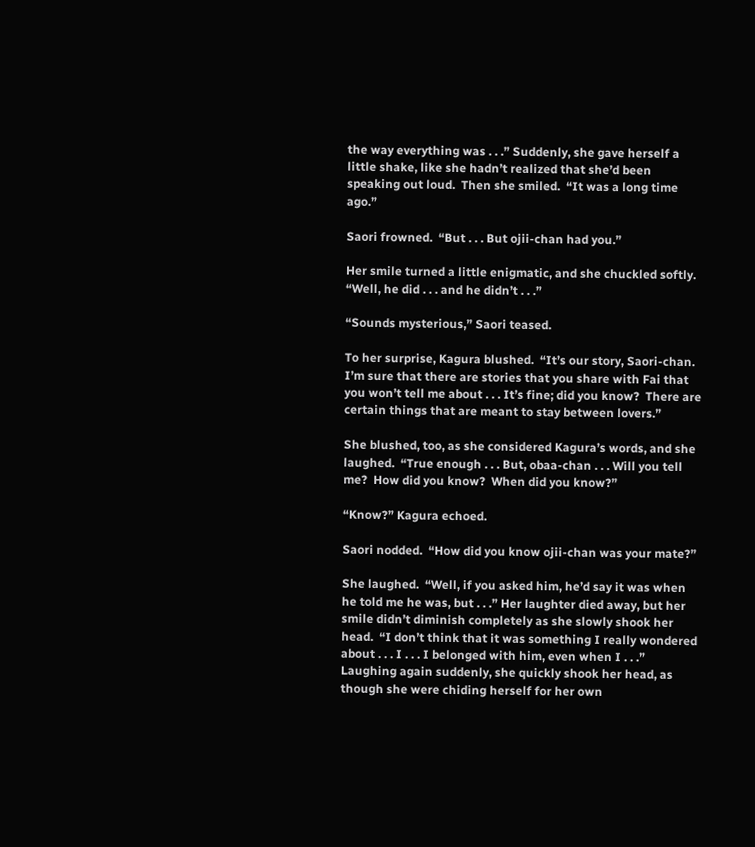the way everything was . . .” Suddenly, she gave herself a little shake, like she hadn’t realized that she’d been speaking out loud.  Then she smiled.  “It was a long time ago.”

Saori frowned.  “But . . . But ojii-chan had you.”

Her smile turned a little enigmatic, and she chuckled softly.  “Well, he did . . . and he didn’t . . .”

“Sounds mysterious,” Saori teased.

To her surprise, Kagura blushed.  “It’s our story, Saori-chan.  I’m sure that there are stories that you share with Fai that you won’t tell me about . . . It’s fine; did you know?  There are certain things that are meant to stay between lovers.”

She blushed, too, as she considered Kagura’s words, and she laughed.  “True enough . . . But, obaa-chan . . . Will you tell me?  How did you know?  When did you know?”

“Know?” Kagura echoed.

Saori nodded.  “How did you know ojii-chan was your mate?”

She laughed.  “Well, if you asked him, he’d say it was when he told me he was, but . . .” Her laughter died away, but her smile didn’t diminish completely as she slowly shook her head.  “I don’t think that it was something I really wondered about . . . I . . . I belonged with him, even when I . . .” Laughing again suddenly, she quickly shook her head, as though she were chiding herself for her own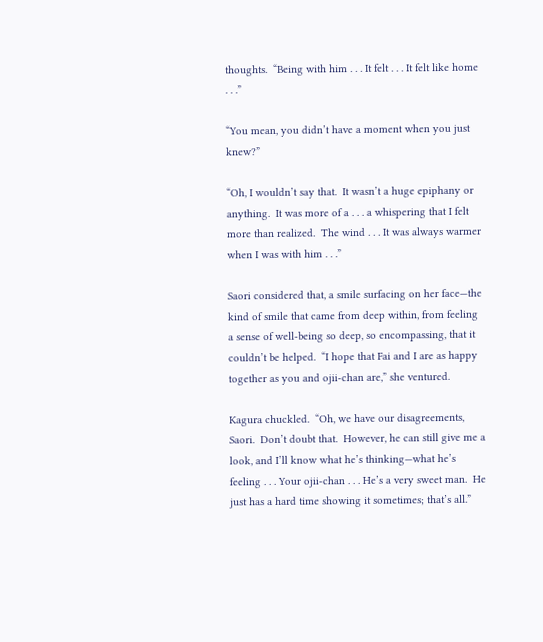thoughts.  “Being with him . . . It felt . . . It felt like home . . .”

“You mean, you didn’t have a moment when you just knew?”

“Oh, I wouldn’t say that.  It wasn’t a huge epiphany or anything.  It was more of a . . . a whispering that I felt more than realized.  The wind . . . It was always warmer when I was with him . . .”

Saori considered that, a smile surfacing on her face—the kind of smile that came from deep within, from feeling a sense of well-being so deep, so encompassing, that it couldn’t be helped.  “I hope that Fai and I are as happy together as you and ojii-chan are,” she ventured.

Kagura chuckled.  “Oh, we have our disagreements, Saori.  Don’t doubt that.  However, he can still give me a look, and I’ll know what he’s thinking—what he’s feeling . . . Your ojii-chan . . . He’s a very sweet man.  He just has a hard time showing it sometimes; that’s all.”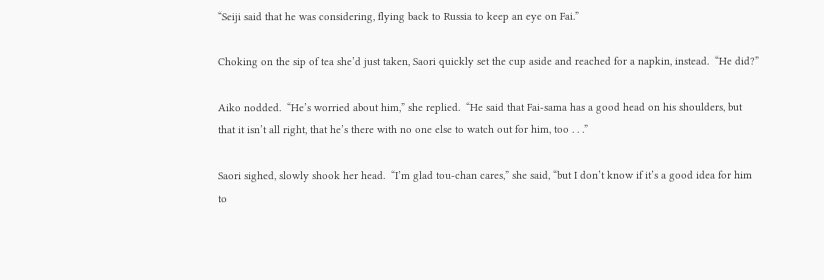“Seiji said that he was considering, flying back to Russia to keep an eye on Fai.”

Choking on the sip of tea she’d just taken, Saori quickly set the cup aside and reached for a napkin, instead.  “He did?”

Aiko nodded.  “He’s worried about him,” she replied.  “He said that Fai-sama has a good head on his shoulders, but that it isn’t all right, that he’s there with no one else to watch out for him, too . . .”

Saori sighed, slowly shook her head.  “I’m glad tou-chan cares,” she said, “but I don’t know if it’s a good idea for him to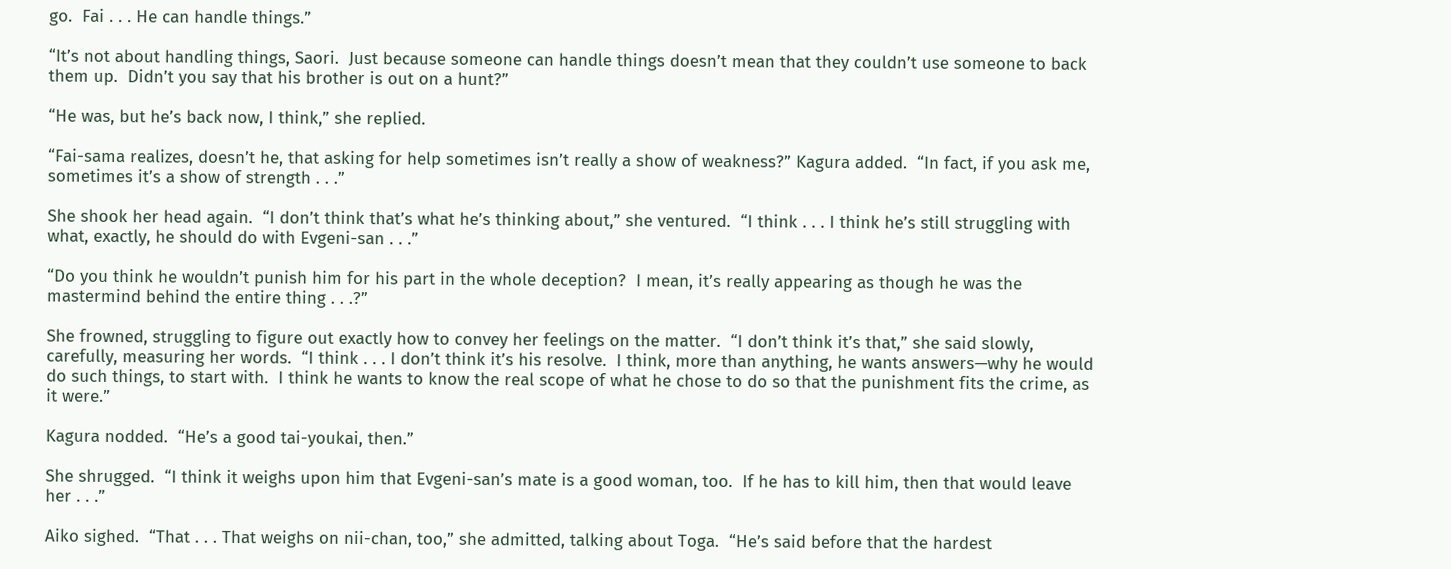go.  Fai . . . He can handle things.”

“It’s not about handling things, Saori.  Just because someone can handle things doesn’t mean that they couldn’t use someone to back them up.  Didn’t you say that his brother is out on a hunt?”

“He was, but he’s back now, I think,” she replied.

“Fai-sama realizes, doesn’t he, that asking for help sometimes isn’t really a show of weakness?” Kagura added.  “In fact, if you ask me, sometimes it’s a show of strength . . .”

She shook her head again.  “I don’t think that’s what he’s thinking about,” she ventured.  “I think . . . I think he’s still struggling with what, exactly, he should do with Evgeni-san . . .”

“Do you think he wouldn’t punish him for his part in the whole deception?  I mean, it’s really appearing as though he was the mastermind behind the entire thing . . .?”

She frowned, struggling to figure out exactly how to convey her feelings on the matter.  “I don’t think it’s that,” she said slowly, carefully, measuring her words.  “I think . . . I don’t think it’s his resolve.  I think, more than anything, he wants answers—why he would do such things, to start with.  I think he wants to know the real scope of what he chose to do so that the punishment fits the crime, as it were.”

Kagura nodded.  “He’s a good tai-youkai, then.”

She shrugged.  “I think it weighs upon him that Evgeni-san’s mate is a good woman, too.  If he has to kill him, then that would leave her . . .”

Aiko sighed.  “That . . . That weighs on nii-chan, too,” she admitted, talking about Toga.  “He’s said before that the hardest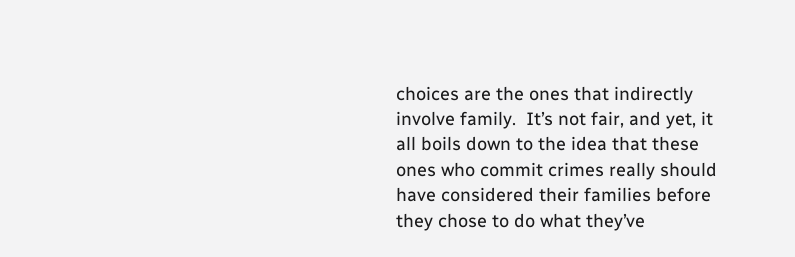choices are the ones that indirectly involve family.  It’s not fair, and yet, it all boils down to the idea that these ones who commit crimes really should have considered their families before they chose to do what they’ve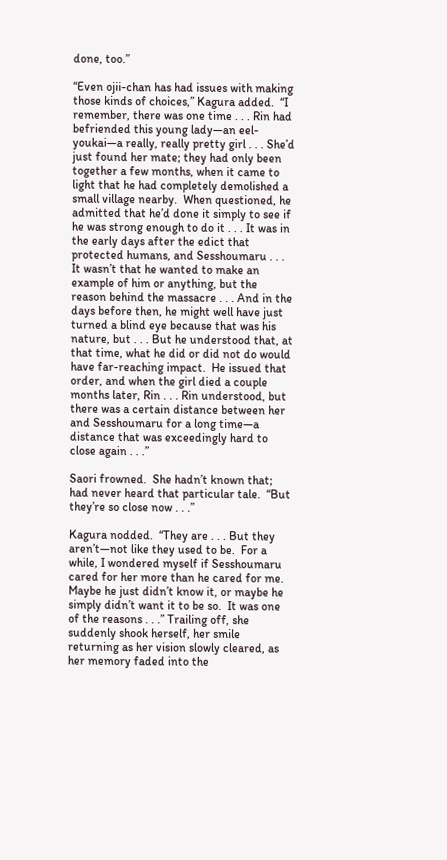done, too.”

“Even ojii-chan has had issues with making those kinds of choices,” Kagura added.  “I remember, there was one time . . . Rin had befriended this young lady—an eel-youkai—a really, really pretty girl . . . She’d just found her mate; they had only been together a few months, when it came to light that he had completely demolished a small village nearby.  When questioned, he admitted that he’d done it simply to see if he was strong enough to do it . . . It was in the early days after the edict that protected humans, and Sesshoumaru . . . It wasn’t that he wanted to make an example of him or anything, but the reason behind the massacre . . . And in the days before then, he might well have just turned a blind eye because that was his nature, but . . . But he understood that, at that time, what he did or did not do would have far-reaching impact.  He issued that order, and when the girl died a couple months later, Rin . . . Rin understood, but there was a certain distance between her and Sesshoumaru for a long time—a distance that was exceedingly hard to close again . . .”

Saori frowned.  She hadn’t known that; had never heard that particular tale.  “But they’re so close now . . .”

Kagura nodded.  “They are . . . But they aren’t—not like they used to be.  For a while, I wondered myself if Sesshoumaru cared for her more than he cared for me.  Maybe he just didn’t know it, or maybe he simply didn’t want it to be so.  It was one of the reasons . . .” Trailing off, she suddenly shook herself, her smile returning as her vision slowly cleared, as her memory faded into the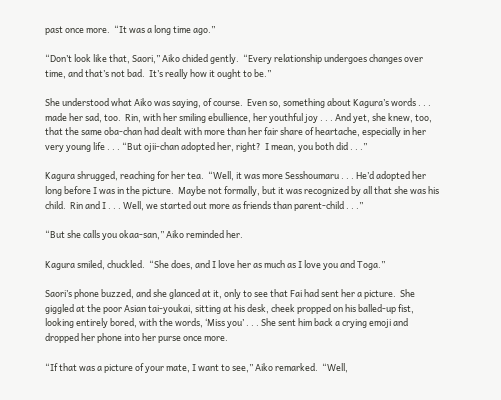past once more.  “It was a long time ago.”

“Don’t look like that, Saori,” Aiko chided gently.  “Every relationship undergoes changes over time, and that’s not bad.  It’s really how it ought to be.”

She understood what Aiko was saying, of course.  Even so, something about Kagura’s words . . . made her sad, too.  Rin, with her smiling ebullience, her youthful joy . . . And yet, she knew, too, that the same oba-chan had dealt with more than her fair share of heartache, especially in her very young life . . . “But ojii-chan adopted her, right?  I mean, you both did . . .”

Kagura shrugged, reaching for her tea.  “Well, it was more Sesshoumaru . . . He’d adopted her long before I was in the picture.  Maybe not formally, but it was recognized by all that she was his child.  Rin and I . . . Well, we started out more as friends than parent-child . . .”

“But she calls you okaa-san,” Aiko reminded her.

Kagura smiled, chuckled.  “She does, and I love her as much as I love you and Toga.”

Saori’s phone buzzed, and she glanced at it, only to see that Fai had sent her a picture.  She giggled at the poor Asian tai-youkai, sitting at his desk, cheek propped on his balled-up fist, looking entirely bored, with the words, ‘Miss you’ . . . She sent him back a crying emoji and dropped her phone into her purse once more.

“If that was a picture of your mate, I want to see,” Aiko remarked.  “Well,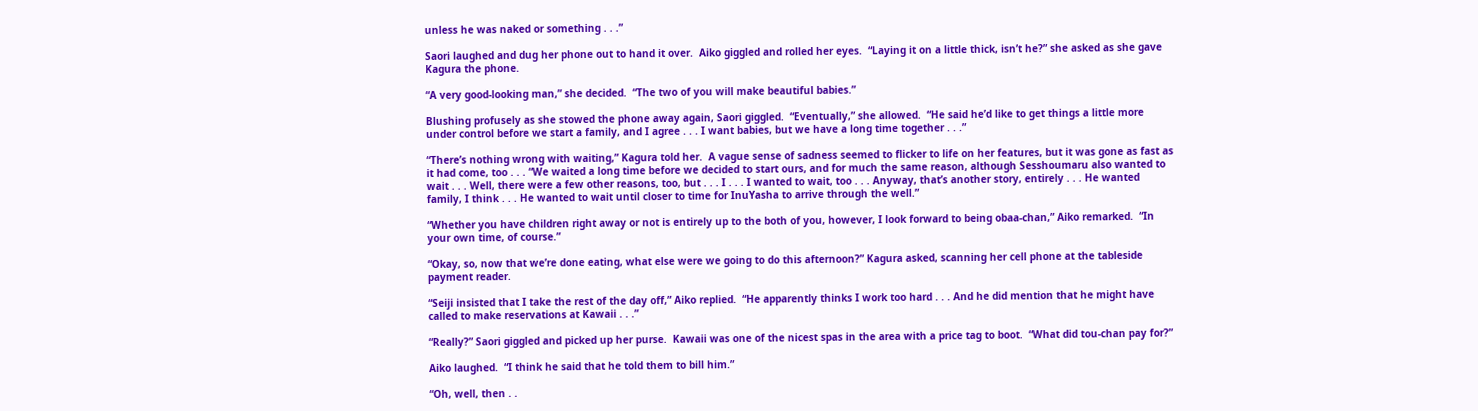unless he was naked or something . . .”

Saori laughed and dug her phone out to hand it over.  Aiko giggled and rolled her eyes.  “Laying it on a little thick, isn’t he?” she asked as she gave Kagura the phone.

“A very good-looking man,” she decided.  “The two of you will make beautiful babies.”

Blushing profusely as she stowed the phone away again, Saori giggled.  “Eventually,” she allowed.  “He said he’d like to get things a little more under control before we start a family, and I agree . . . I want babies, but we have a long time together . . .”

“There’s nothing wrong with waiting,” Kagura told her.  A vague sense of sadness seemed to flicker to life on her features, but it was gone as fast as it had come, too . . . “We waited a long time before we decided to start ours, and for much the same reason, although Sesshoumaru also wanted to wait . . . Well, there were a few other reasons, too, but . . . I . . . I wanted to wait, too . . . Anyway, that’s another story, entirely . . . He wanted family, I think . . . He wanted to wait until closer to time for InuYasha to arrive through the well.”

“Whether you have children right away or not is entirely up to the both of you, however, I look forward to being obaa-chan,” Aiko remarked.  “In your own time, of course.”

“Okay, so, now that we’re done eating, what else were we going to do this afternoon?” Kagura asked, scanning her cell phone at the tableside payment reader.

“Seiji insisted that I take the rest of the day off,” Aiko replied.  “He apparently thinks I work too hard . . . And he did mention that he might have called to make reservations at Kawaii . . .”

“Really?” Saori giggled and picked up her purse.  Kawaii was one of the nicest spas in the area with a price tag to boot.  “What did tou-chan pay for?”

Aiko laughed.  “I think he said that he told them to bill him.”

“Oh, well, then . .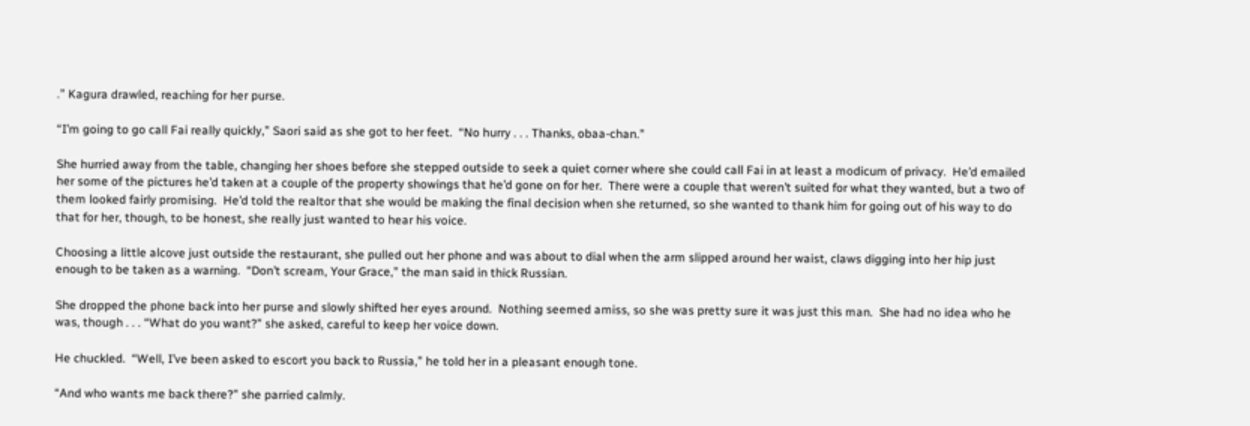.” Kagura drawled, reaching for her purse.

“I’m going to go call Fai really quickly,” Saori said as she got to her feet.  “No hurry . . . Thanks, obaa-chan.”

She hurried away from the table, changing her shoes before she stepped outside to seek a quiet corner where she could call Fai in at least a modicum of privacy.  He’d emailed her some of the pictures he’d taken at a couple of the property showings that he’d gone on for her.  There were a couple that weren’t suited for what they wanted, but a two of them looked fairly promising.  He’d told the realtor that she would be making the final decision when she returned, so she wanted to thank him for going out of his way to do that for her, though, to be honest, she really just wanted to hear his voice.

Choosing a little alcove just outside the restaurant, she pulled out her phone and was about to dial when the arm slipped around her waist, claws digging into her hip just enough to be taken as a warning.  “Don’t scream, Your Grace,” the man said in thick Russian.

She dropped the phone back into her purse and slowly shifted her eyes around.  Nothing seemed amiss, so she was pretty sure it was just this man.  She had no idea who he was, though . . . “What do you want?” she asked, careful to keep her voice down.

He chuckled.  “Well, I’ve been asked to escort you back to Russia,” he told her in a pleasant enough tone.

“And who wants me back there?” she parried calmly.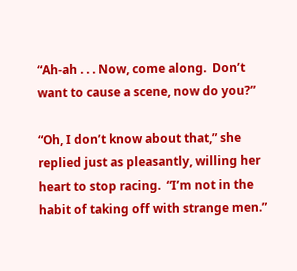“Ah-ah . . . Now, come along.  Don’t want to cause a scene, now do you?”

“Oh, I don’t know about that,” she replied just as pleasantly, willing her heart to stop racing.  “I’m not in the habit of taking off with strange men.”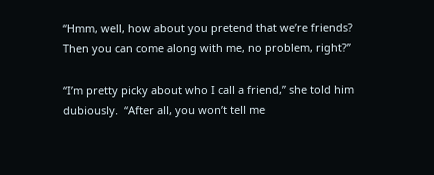“Hmm, well, how about you pretend that we’re friends?  Then you can come along with me, no problem, right?”

“I’m pretty picky about who I call a friend,” she told him dubiously.  “After all, you won’t tell me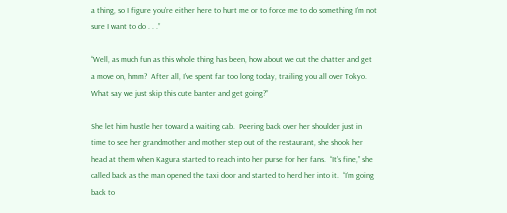a thing, so I figure you’re either here to hurt me or to force me to do something I’m not sure I want to do . . .”

“Well, as much fun as this whole thing has been, how about we cut the chatter and get a move on, hmm?  After all, I’ve spent far too long today, trailing you all over Tokyo.  What say we just skip this cute banter and get going?”

She let him hustle her toward a waiting cab.  Peering back over her shoulder just in time to see her grandmother and mother step out of the restaurant, she shook her head at them when Kagura started to reach into her purse for her fans.  “It’s fine,” she called back as the man opened the taxi door and started to herd her into it.  “I’m going back to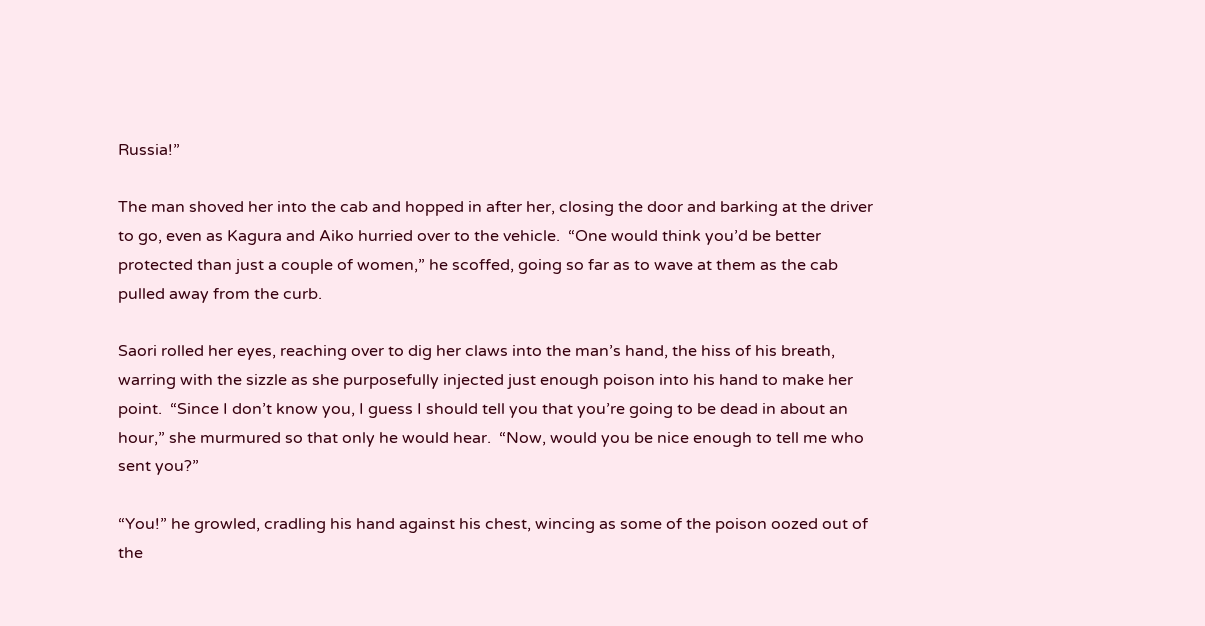Russia!”

The man shoved her into the cab and hopped in after her, closing the door and barking at the driver to go, even as Kagura and Aiko hurried over to the vehicle.  “One would think you’d be better protected than just a couple of women,” he scoffed, going so far as to wave at them as the cab pulled away from the curb.

Saori rolled her eyes, reaching over to dig her claws into the man’s hand, the hiss of his breath, warring with the sizzle as she purposefully injected just enough poison into his hand to make her point.  “Since I don’t know you, I guess I should tell you that you’re going to be dead in about an hour,” she murmured so that only he would hear.  “Now, would you be nice enough to tell me who sent you?”

“You!” he growled, cradling his hand against his chest, wincing as some of the poison oozed out of the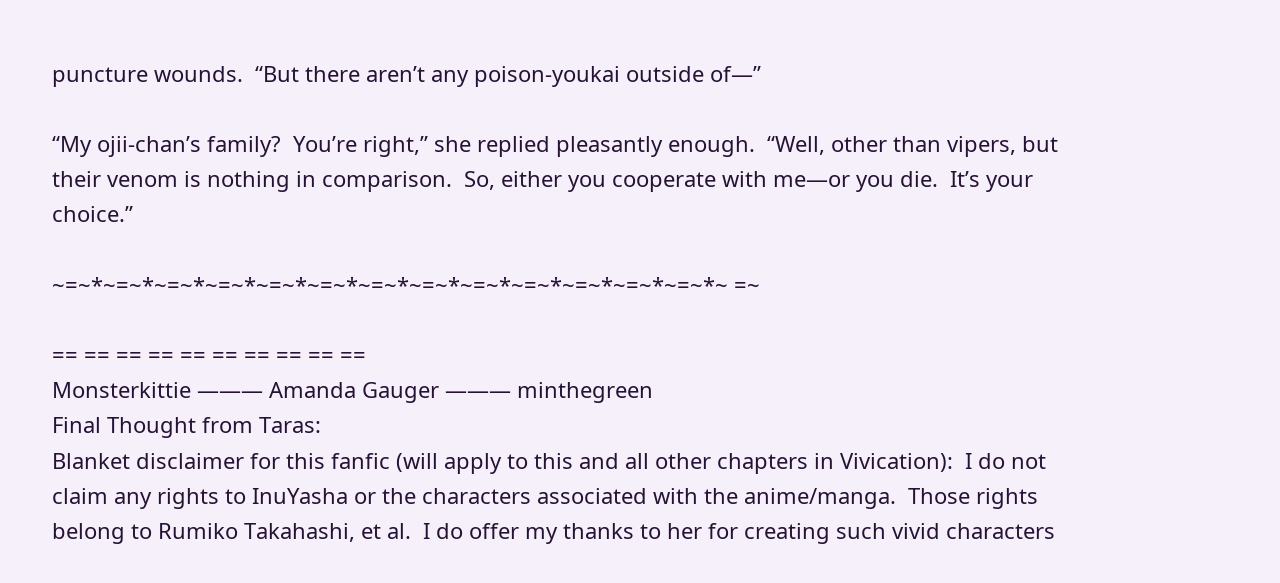puncture wounds.  “But there aren’t any poison-youkai outside of—”

“My ojii-chan’s family?  You’re right,” she replied pleasantly enough.  “Well, other than vipers, but their venom is nothing in comparison.  So, either you cooperate with me—or you die.  It’s your choice.”

~=~*~=~*~=~*~=~*~=~*~=~*~=~*~=~*~=~*~=~*~=~*~=~*~=~*~ =~

== == == == == == == == == ==
Monsterkittie ——— Amanda Gauger ——— minthegreen
Final Thought from Taras:
Blanket disclaimer for this fanfic (will apply to this and all other chapters in Vivication):  I do not claim any rights to InuYasha or the characters associated with the anime/manga.  Those rights belong to Rumiko Takahashi, et al.  I do offer my thanks to her for creating such vivid characters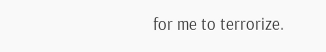for me to terrorize.